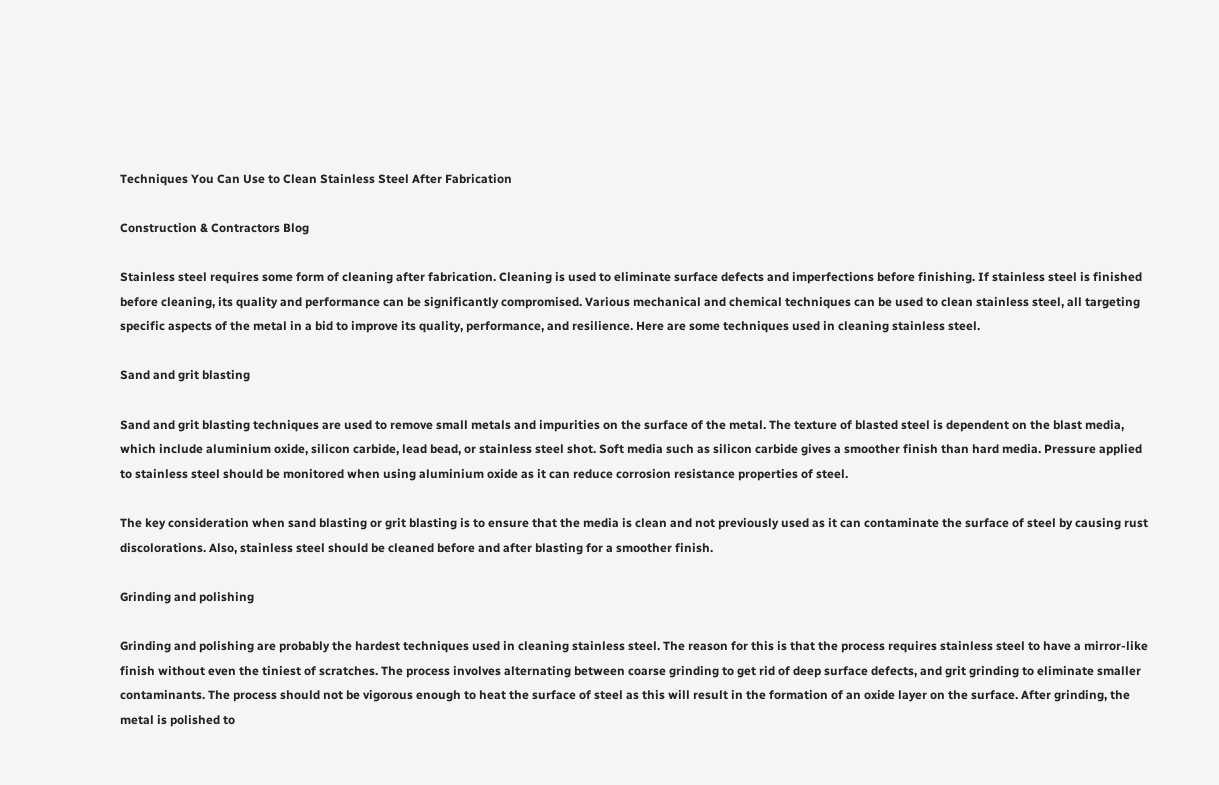Techniques You Can Use to Clean Stainless Steel After Fabrication

Construction & Contractors Blog

Stainless steel requires some form of cleaning after fabrication. Cleaning is used to eliminate surface defects and imperfections before finishing. If stainless steel is finished before cleaning, its quality and performance can be significantly compromised. Various mechanical and chemical techniques can be used to clean stainless steel, all targeting specific aspects of the metal in a bid to improve its quality, performance, and resilience. Here are some techniques used in cleaning stainless steel.

Sand and grit blasting

Sand and grit blasting techniques are used to remove small metals and impurities on the surface of the metal. The texture of blasted steel is dependent on the blast media, which include aluminium oxide, silicon carbide, lead bead, or stainless steel shot. Soft media such as silicon carbide gives a smoother finish than hard media. Pressure applied to stainless steel should be monitored when using aluminium oxide as it can reduce corrosion resistance properties of steel.

The key consideration when sand blasting or grit blasting is to ensure that the media is clean and not previously used as it can contaminate the surface of steel by causing rust discolorations. Also, stainless steel should be cleaned before and after blasting for a smoother finish.

Grinding and polishing

Grinding and polishing are probably the hardest techniques used in cleaning stainless steel. The reason for this is that the process requires stainless steel to have a mirror-like finish without even the tiniest of scratches. The process involves alternating between coarse grinding to get rid of deep surface defects, and grit grinding to eliminate smaller contaminants. The process should not be vigorous enough to heat the surface of steel as this will result in the formation of an oxide layer on the surface. After grinding, the metal is polished to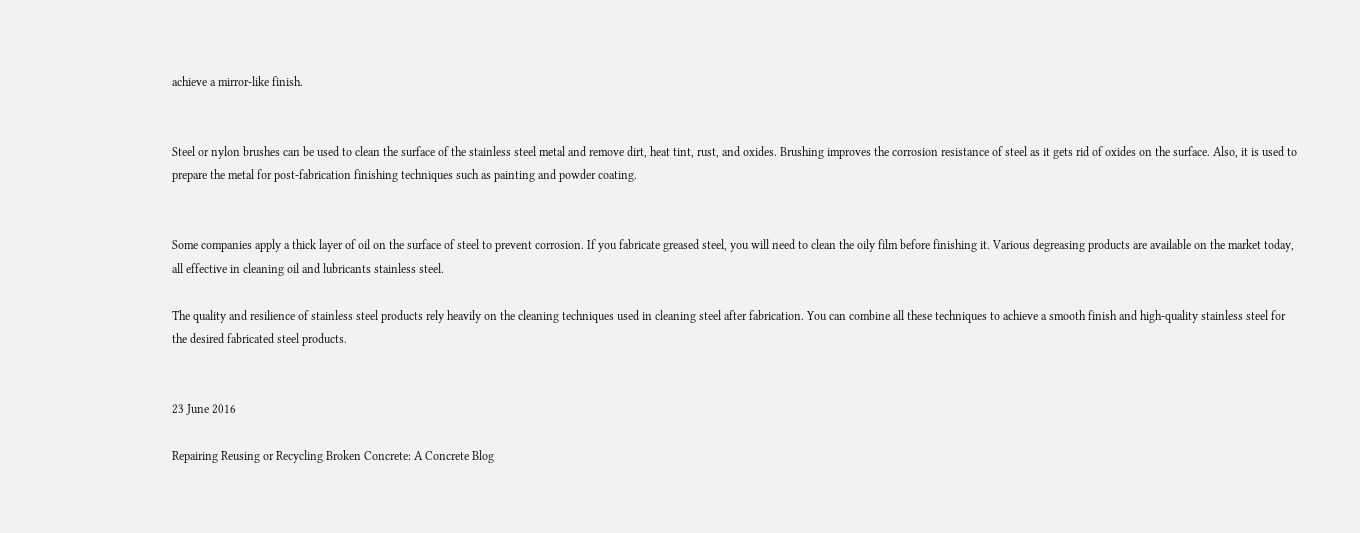achieve a mirror-like finish.


Steel or nylon brushes can be used to clean the surface of the stainless steel metal and remove dirt, heat tint, rust, and oxides. Brushing improves the corrosion resistance of steel as it gets rid of oxides on the surface. Also, it is used to prepare the metal for post-fabrication finishing techniques such as painting and powder coating.


Some companies apply a thick layer of oil on the surface of steel to prevent corrosion. If you fabricate greased steel, you will need to clean the oily film before finishing it. Various degreasing products are available on the market today, all effective in cleaning oil and lubricants stainless steel.

The quality and resilience of stainless steel products rely heavily on the cleaning techniques used in cleaning steel after fabrication. You can combine all these techniques to achieve a smooth finish and high-quality stainless steel for the desired fabricated steel products.


23 June 2016

Repairing Reusing or Recycling Broken Concrete: A Concrete Blog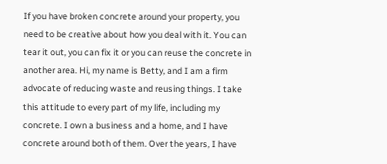If you have broken concrete around your property, you need to be creative about how you deal with it. You can tear it out, you can fix it or you can reuse the concrete in another area. Hi, my name is Betty, and I am a firm advocate of reducing waste and reusing things. I take this attitude to every part of my life, including my concrete. I own a business and a home, and I have concrete around both of them. Over the years, I have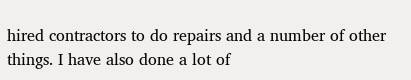hired contractors to do repairs and a number of other things. I have also done a lot of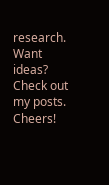research. Want ideas? Check out my posts. Cheers!